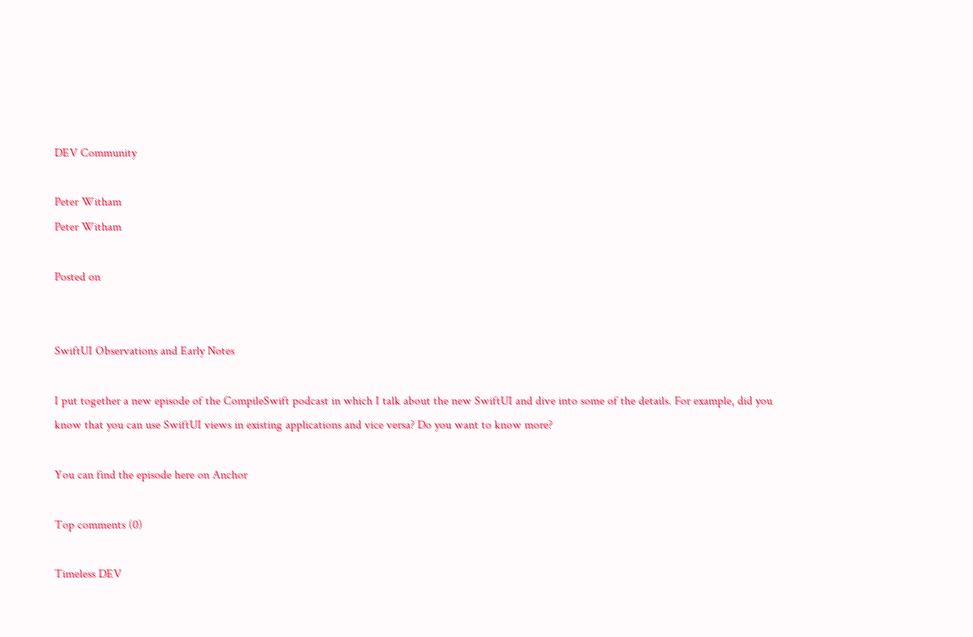DEV Community

Peter Witham
Peter Witham

Posted on


SwiftUI Observations and Early Notes

I put together a new episode of the CompileSwift podcast in which I talk about the new SwiftUI and dive into some of the details. For example, did you know that you can use SwiftUI views in existing applications and vice versa? Do you want to know more?

You can find the episode here on Anchor

Top comments (0)

Timeless DEV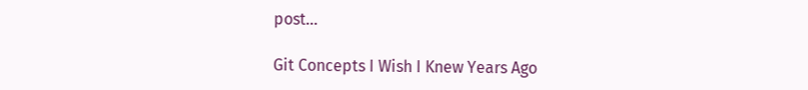post...

Git Concepts I Wish I Knew Years Ago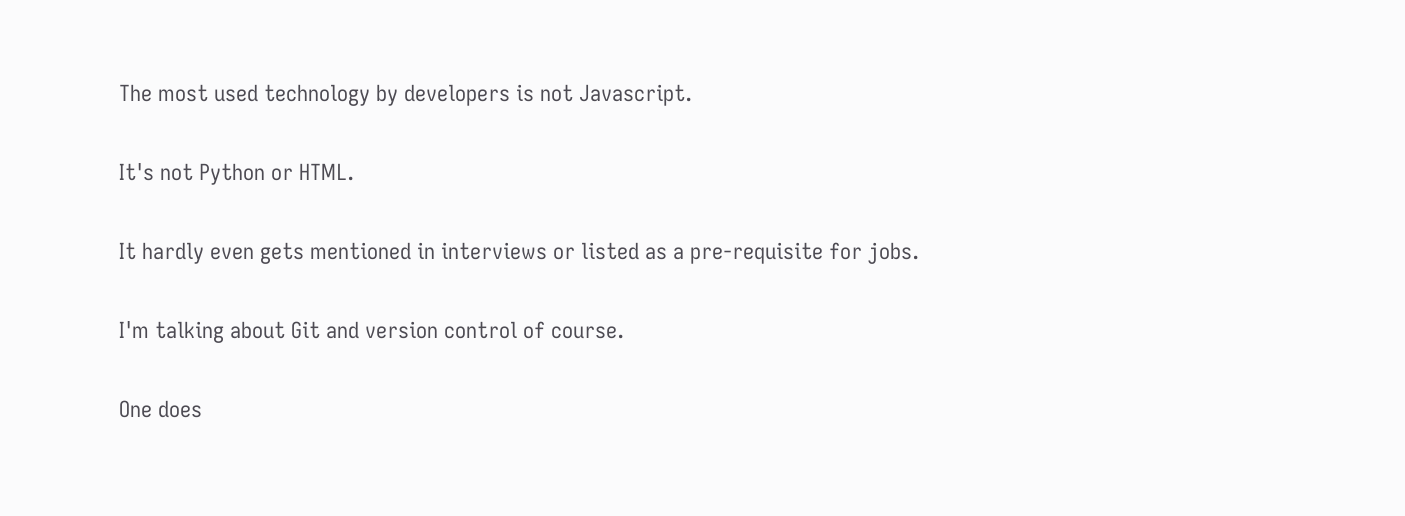The most used technology by developers is not Javascript.

It's not Python or HTML.

It hardly even gets mentioned in interviews or listed as a pre-requisite for jobs.

I'm talking about Git and version control of course.

One does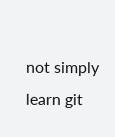not simply learn git